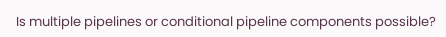Is multiple pipelines or conditional pipeline components possible?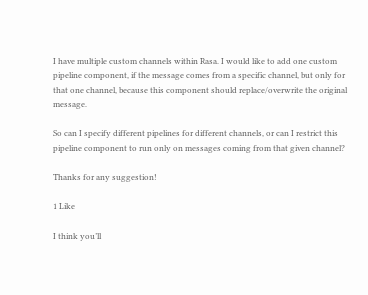I have multiple custom channels within Rasa. I would like to add one custom pipeline component, if the message comes from a specific channel, but only for that one channel, because this component should replace/overwrite the original message.

So can I specify different pipelines for different channels, or can I restrict this pipeline component to run only on messages coming from that given channel?

Thanks for any suggestion!

1 Like

I think you’ll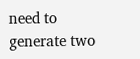need to generate two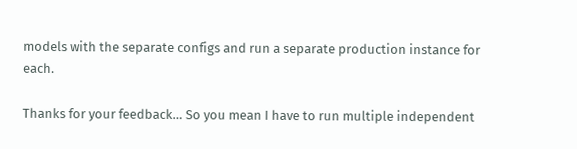models with the separate configs and run a separate production instance for each.

Thanks for your feedback… So you mean I have to run multiple independent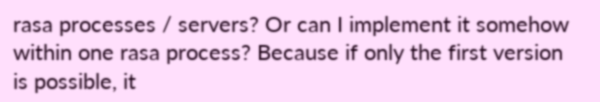rasa processes / servers? Or can I implement it somehow within one rasa process? Because if only the first version is possible, it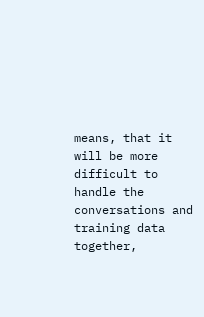means, that it will be more difficult to handle the conversations and training data together,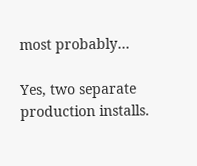most probably…

Yes, two separate production installs.